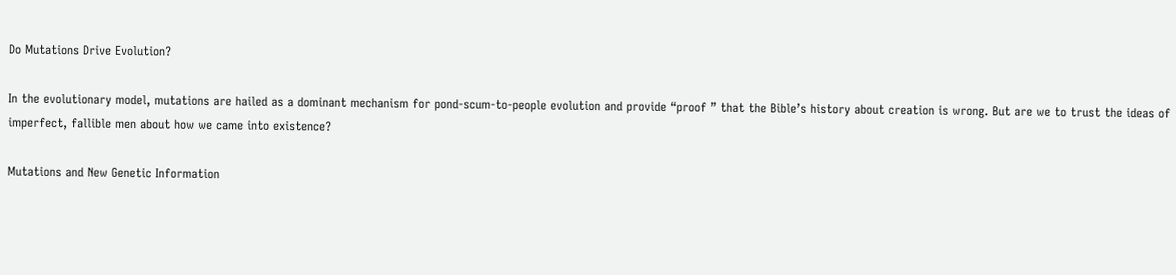Do Mutations Drive Evolution?

In the evolutionary model, mutations are hailed as a dominant mechanism for pond-scum-to-people evolution and provide “proof ” that the Bible’s history about creation is wrong. But are we to trust the ideas of imperfect, fallible men about how we came into existence?

Mutations and New Genetic Information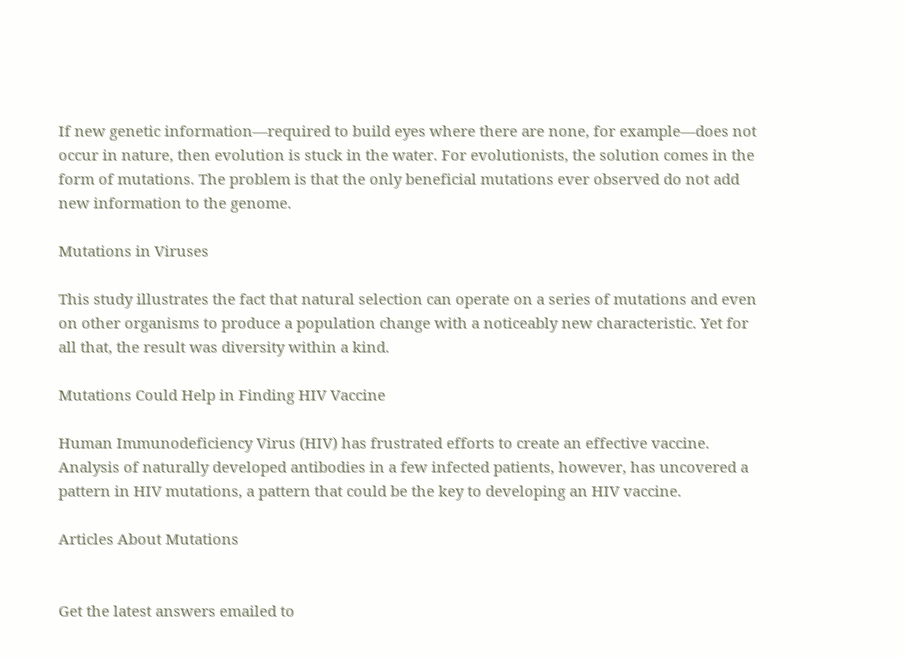If new genetic information—required to build eyes where there are none, for example—does not occur in nature, then evolution is stuck in the water. For evolutionists, the solution comes in the form of mutations. The problem is that the only beneficial mutations ever observed do not add new information to the genome.

Mutations in Viruses

This study illustrates the fact that natural selection can operate on a series of mutations and even on other organisms to produce a population change with a noticeably new characteristic. Yet for all that, the result was diversity within a kind.

Mutations Could Help in Finding HIV Vaccine

Human Immunodeficiency Virus (HIV) has frustrated efforts to create an effective vaccine. Analysis of naturally developed antibodies in a few infected patients, however, has uncovered a pattern in HIV mutations, a pattern that could be the key to developing an HIV vaccine.

Articles About Mutations


Get the latest answers emailed to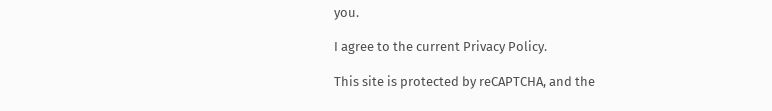you.

I agree to the current Privacy Policy.

This site is protected by reCAPTCHA, and the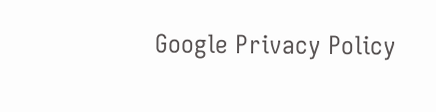Google Privacy Policy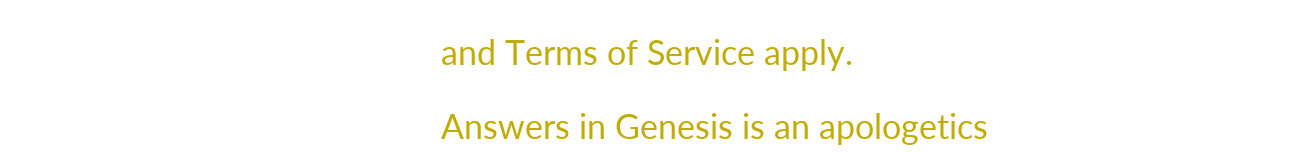and Terms of Service apply.

Answers in Genesis is an apologetics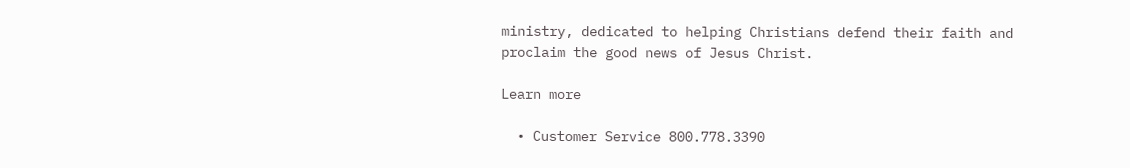ministry, dedicated to helping Christians defend their faith and proclaim the good news of Jesus Christ.

Learn more

  • Customer Service 800.778.3390